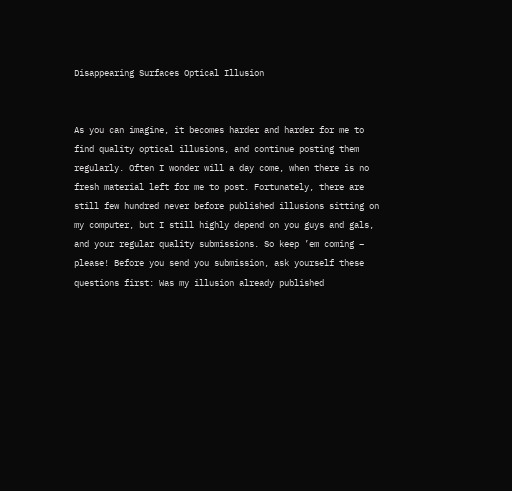Disappearing Surfaces Optical Illusion


As you can imagine, it becomes harder and harder for me to find quality optical illusions, and continue posting them regularly. Often I wonder will a day come, when there is no fresh material left for me to post. Fortunately, there are still few hundred never before published illusions sitting on my computer, but I still highly depend on you guys and gals, and your regular quality submissions. So keep ’em coming – please! Before you send you submission, ask yourself these questions first: Was my illusion already published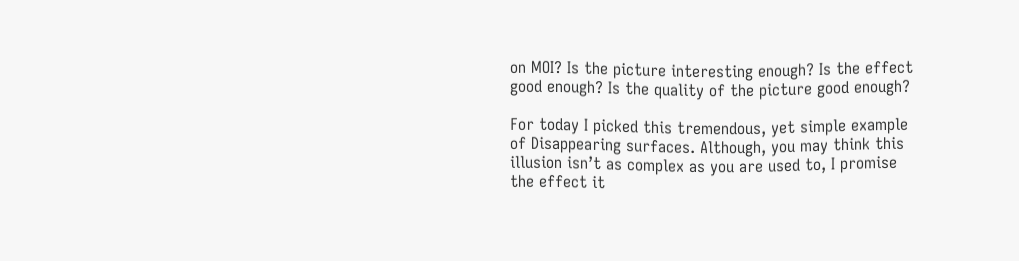on MOI? Is the picture interesting enough? Is the effect good enough? Is the quality of the picture good enough?

For today I picked this tremendous, yet simple example of Disappearing surfaces. Although, you may think this illusion isn’t as complex as you are used to, I promise the effect it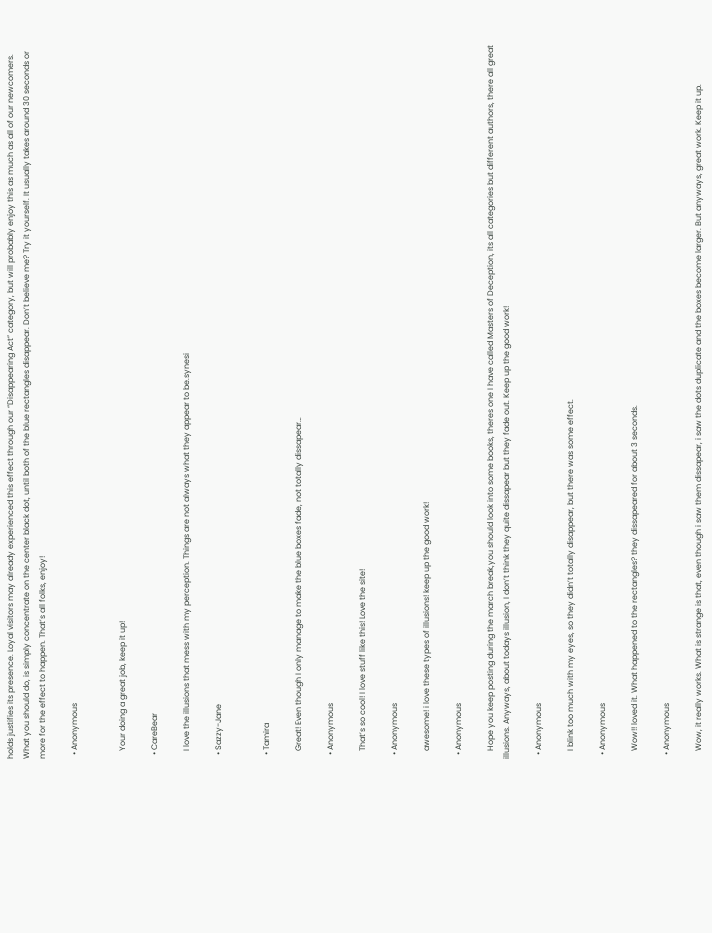holds justifies its presence. Loyal visitors may already experienced this effect through our “Disappearing Act” category, but will probably enjoy this as much as all of our newcomers. What you should do, is simply concentrate on the center black dot, until both of the blue rectangles disappear. Don’t believe me? Try it yourself. It usually takes around 30 seconds or more for the effect to happen. That’s all folks, enjoy!

  • Anonymous


    Your doing a great job, keep it up!

  • CareBear

    I love the illusions that mess with my perception. Things are not always what they appear to be.synesi

  • Sazzy-Jane


  • Tamira

    Great! Even though I only manage to make the blue boxes fade, not totally dissapear…

  • Anonymous

    That’s so cool! I love stuff like this! Love the site!

  • Anonymous

    awesome! i love these types of illusions! keep up the good work!

  • Anonymous

    Hope you keep posting during the march break,you should look into some books, theres one I have called Masters of Deception, its all categories but different authors, there all great illusions. Anyways, about todays illusion, I don’t think they quite dissapear but they fade out. Keep up the good work!

  • Anonymous

    I blink too much with my eyes, so they didn’t totally disappear, but there was some effect.

  • Anonymous

    Wow!! loved it. What happened to the rectangles? they dissapeared for about 3 seconds.

  • Anonymous

    Wow, it really works. What is strange is that, even though i saw them dissapear, i saw the dots duplicate and the boxes become larger. But anyways, great work. Keep it up.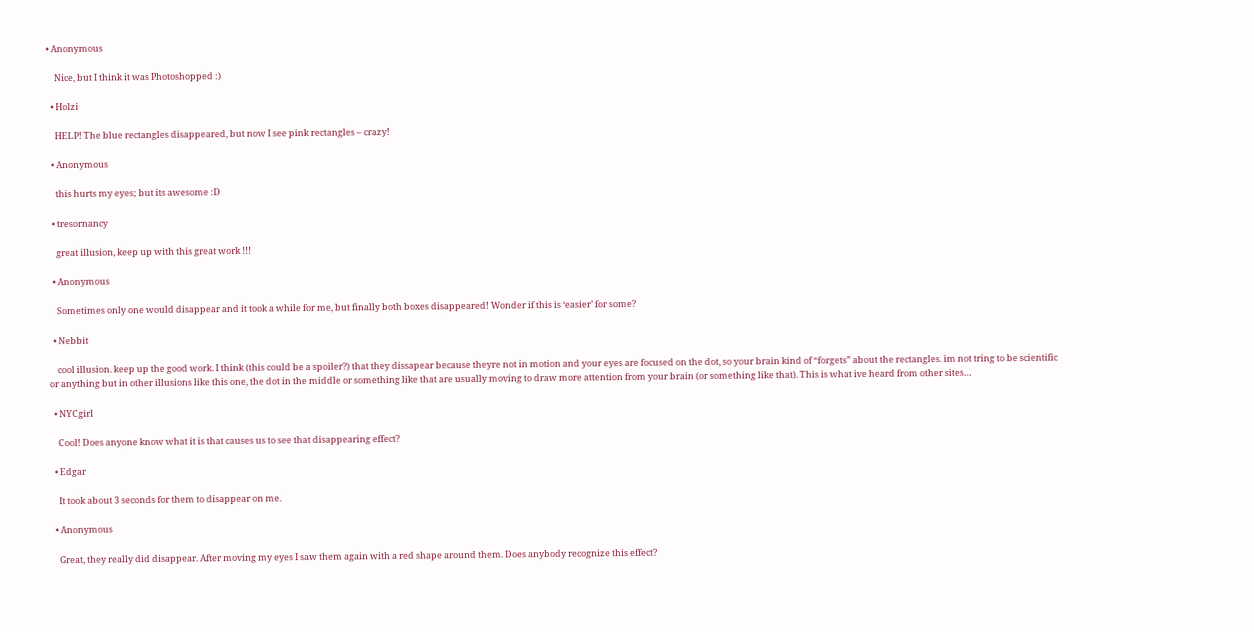• Anonymous

    Nice, but I think it was Photoshopped :)

  • Holzi

    HELP! The blue rectangles disappeared, but now I see pink rectangles – crazy!

  • Anonymous

    this hurts my eyes; but its awesome :D

  • tresornancy

    great illusion, keep up with this great work !!!

  • Anonymous

    Sometimes only one would disappear and it took a while for me, but finally both boxes disappeared! Wonder if this is ‘easier’ for some?

  • Nebbit

    cool illusion. keep up the good work. I think (this could be a spoiler?) that they dissapear because theyre not in motion and your eyes are focused on the dot, so your brain kind of “forgets” about the rectangles. im not tring to be scientific or anything but in other illusions like this one, the dot in the middle or something like that are usually moving to draw more attention from your brain (or something like that). This is what ive heard from other sites…

  • NYCgirl

    Cool! Does anyone know what it is that causes us to see that disappearing effect?

  • Edgar

    It took about 3 seconds for them to disappear on me.

  • Anonymous

    Great, they really did disappear. After moving my eyes I saw them again with a red shape around them. Does anybody recognize this effect?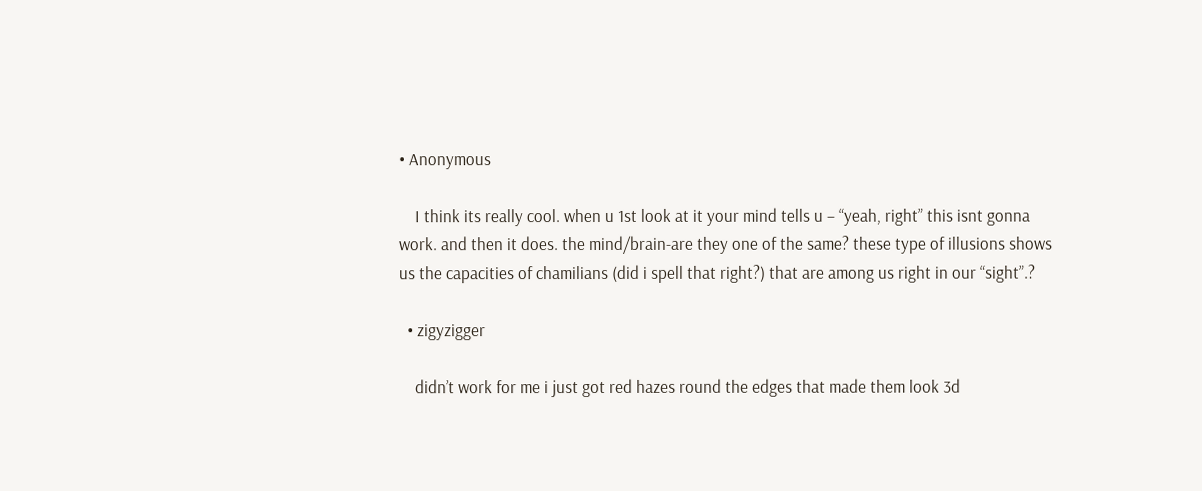• Anonymous

    I think its really cool. when u 1st look at it your mind tells u – “yeah, right” this isnt gonna work. and then it does. the mind/brain-are they one of the same? these type of illusions shows us the capacities of chamilians (did i spell that right?) that are among us right in our “sight”.?

  • zigyzigger

    didn’t work for me i just got red hazes round the edges that made them look 3d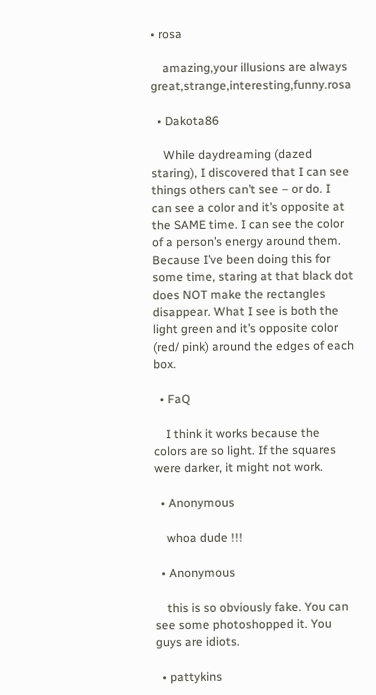• rosa

    amazing,your illusions are always great,strange,interesting,funny.rosa

  • Dakota86

    While daydreaming (dazed staring), I discovered that I can see things others can’t see – or do. I can see a color and it’s opposite at the SAME time. I can see the color of a person’s energy around them. Because I’ve been doing this for some time, staring at that black dot does NOT make the rectangles disappear. What I see is both the light green and it’s opposite color (red/ pink) around the edges of each box.

  • FaQ

    I think it works because the colors are so light. If the squares were darker, it might not work.

  • Anonymous

    whoa dude !!!

  • Anonymous

    this is so obviously fake. You can see some photoshopped it. You guys are idiots.

  • pattykins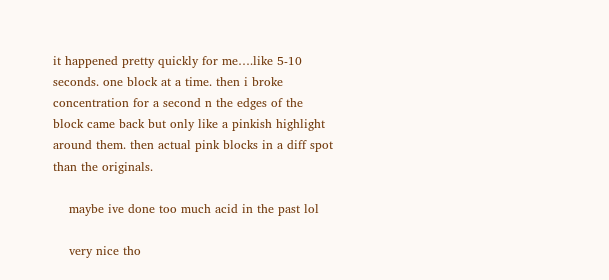it happened pretty quickly for me….like 5-10 seconds. one block at a time. then i broke concentration for a second n the edges of the block came back but only like a pinkish highlight around them. then actual pink blocks in a diff spot than the originals.

    maybe ive done too much acid in the past lol

    very nice tho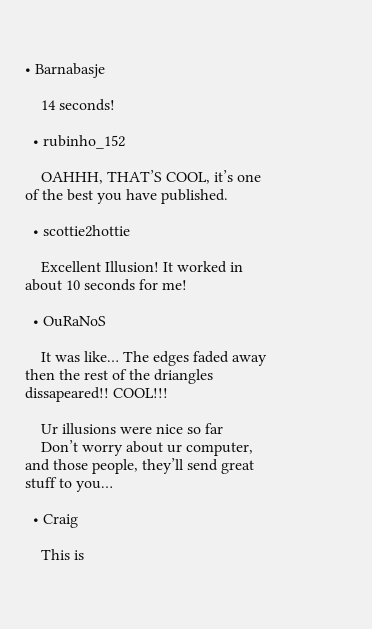• Barnabasje

    14 seconds!

  • rubinho_152

    OAHHH, THAT’S COOL, it’s one of the best you have published.

  • scottie2hottie

    Excellent Illusion! It worked in about 10 seconds for me!

  • OuRaNoS

    It was like… The edges faded away then the rest of the driangles dissapeared!! COOL!!!

    Ur illusions were nice so far
    Don’t worry about ur computer, and those people, they’ll send great stuff to you…

  • Craig

    This is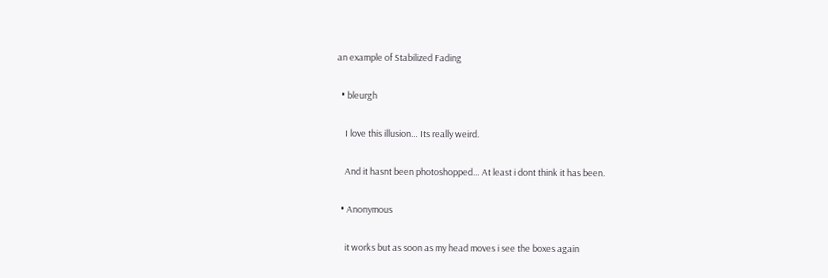an example of Stabilized Fading

  • bleurgh

    I love this illusion… Its really weird.

    And it hasnt been photoshopped… At least i dont think it has been.

  • Anonymous

    it works but as soon as my head moves i see the boxes again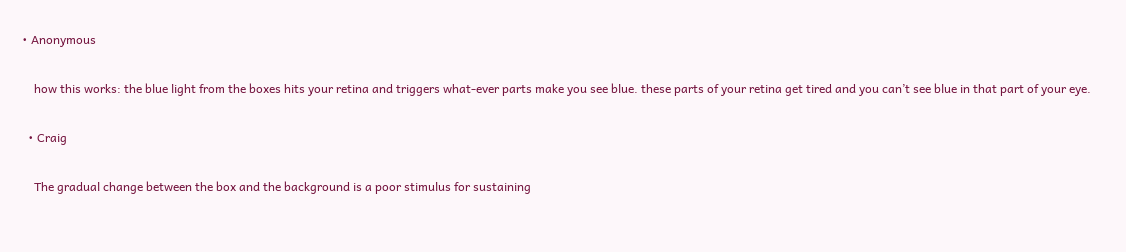• Anonymous

    how this works: the blue light from the boxes hits your retina and triggers what-ever parts make you see blue. these parts of your retina get tired and you can’t see blue in that part of your eye.

  • Craig

    The gradual change between the box and the background is a poor stimulus for sustaining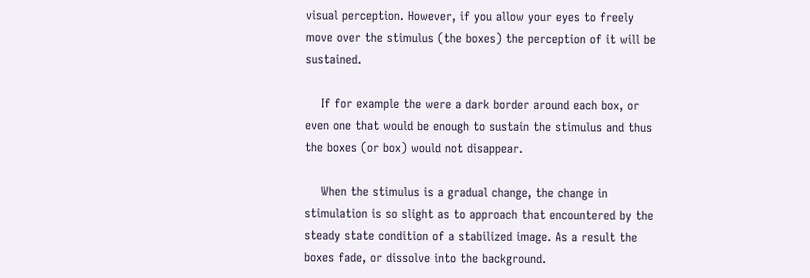visual perception. However, if you allow your eyes to freely move over the stimulus (the boxes) the perception of it will be sustained.

    If for example the were a dark border around each box, or even one that would be enough to sustain the stimulus and thus the boxes (or box) would not disappear.

    When the stimulus is a gradual change, the change in stimulation is so slight as to approach that encountered by the steady state condition of a stabilized image. As a result the boxes fade, or dissolve into the background.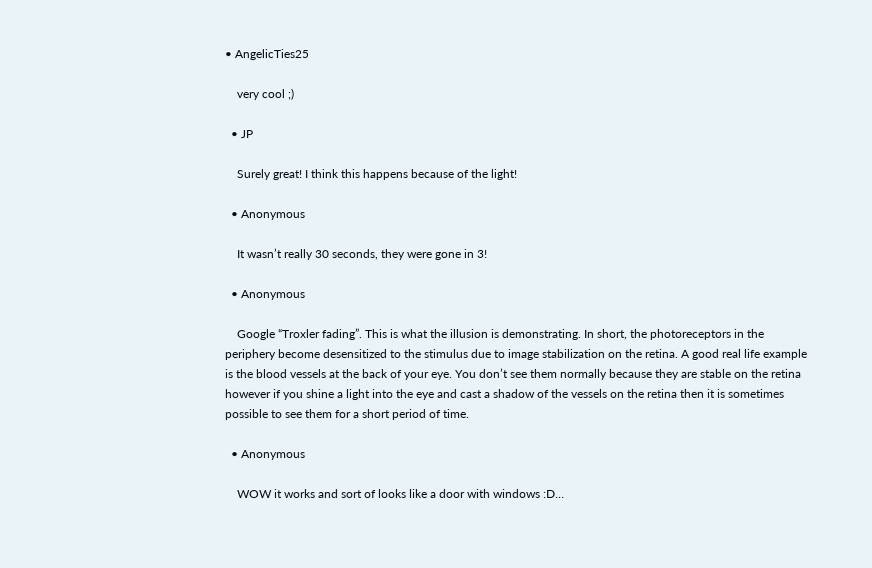• AngelicTies25

    very cool ;)

  • JP

    Surely great! I think this happens because of the light!

  • Anonymous

    It wasn’t really 30 seconds, they were gone in 3!

  • Anonymous

    Google “Troxler fading”. This is what the illusion is demonstrating. In short, the photoreceptors in the periphery become desensitized to the stimulus due to image stabilization on the retina. A good real life example is the blood vessels at the back of your eye. You don’t see them normally because they are stable on the retina however if you shine a light into the eye and cast a shadow of the vessels on the retina then it is sometimes possible to see them for a short period of time.

  • Anonymous

    WOW it works and sort of looks like a door with windows :D…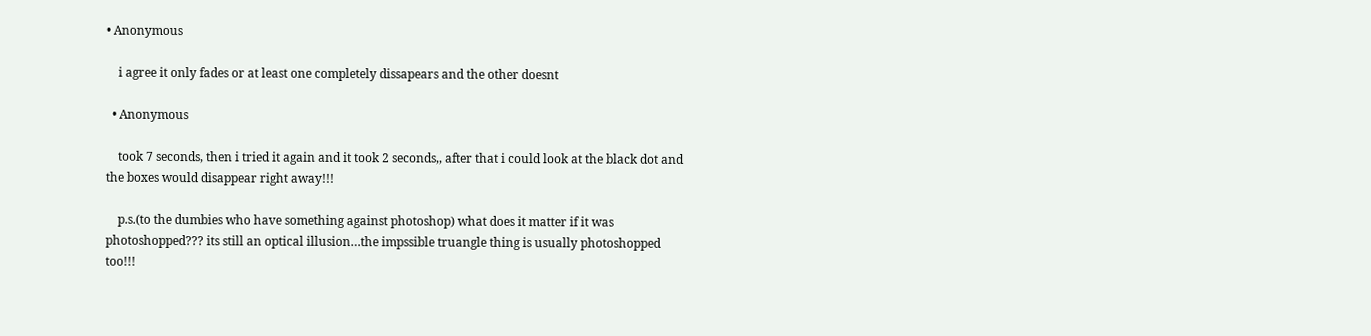• Anonymous

    i agree it only fades or at least one completely dissapears and the other doesnt

  • Anonymous

    took 7 seconds, then i tried it again and it took 2 seconds,, after that i could look at the black dot and the boxes would disappear right away!!!

    p.s.(to the dumbies who have something against photoshop) what does it matter if it was photoshopped??? its still an optical illusion…the impssible truangle thing is usually photoshopped too!!!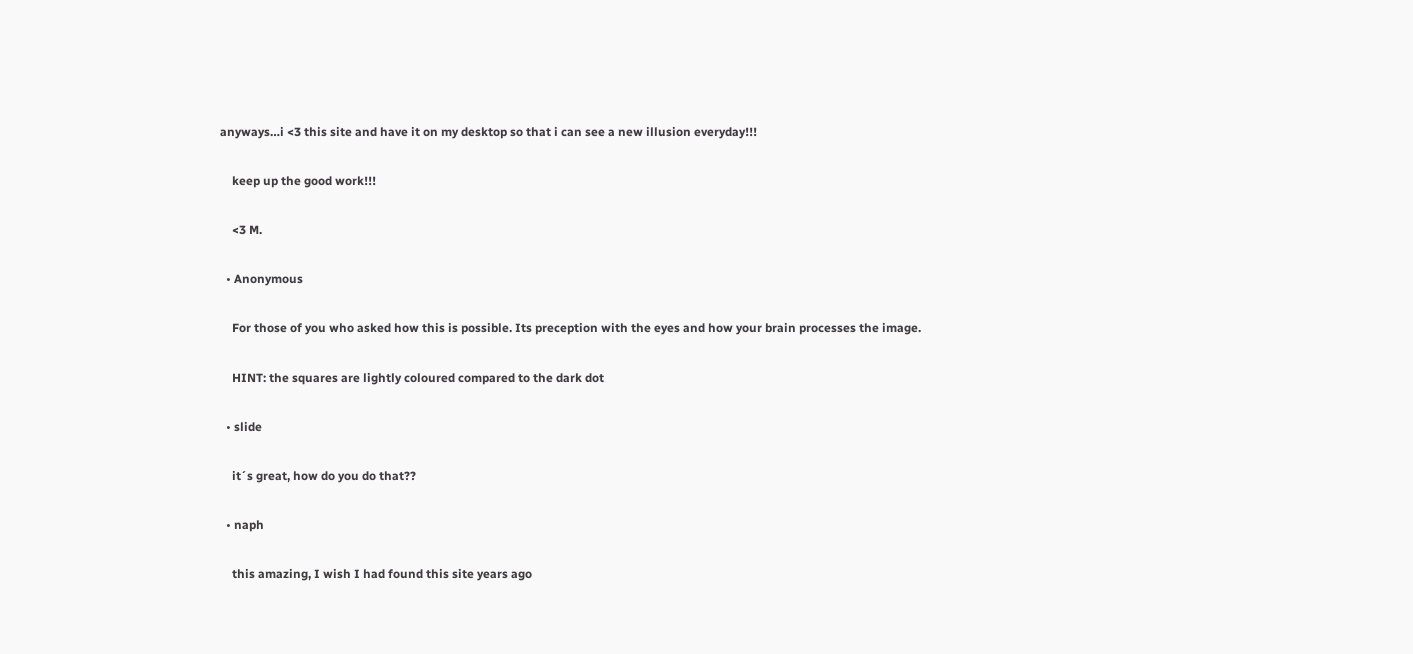anyways…i <3 this site and have it on my desktop so that i can see a new illusion everyday!!!

    keep up the good work!!!

    <3 M.

  • Anonymous

    For those of you who asked how this is possible. Its preception with the eyes and how your brain processes the image.

    HINT: the squares are lightly coloured compared to the dark dot

  • slide

    it´s great, how do you do that??

  • naph

    this amazing, I wish I had found this site years ago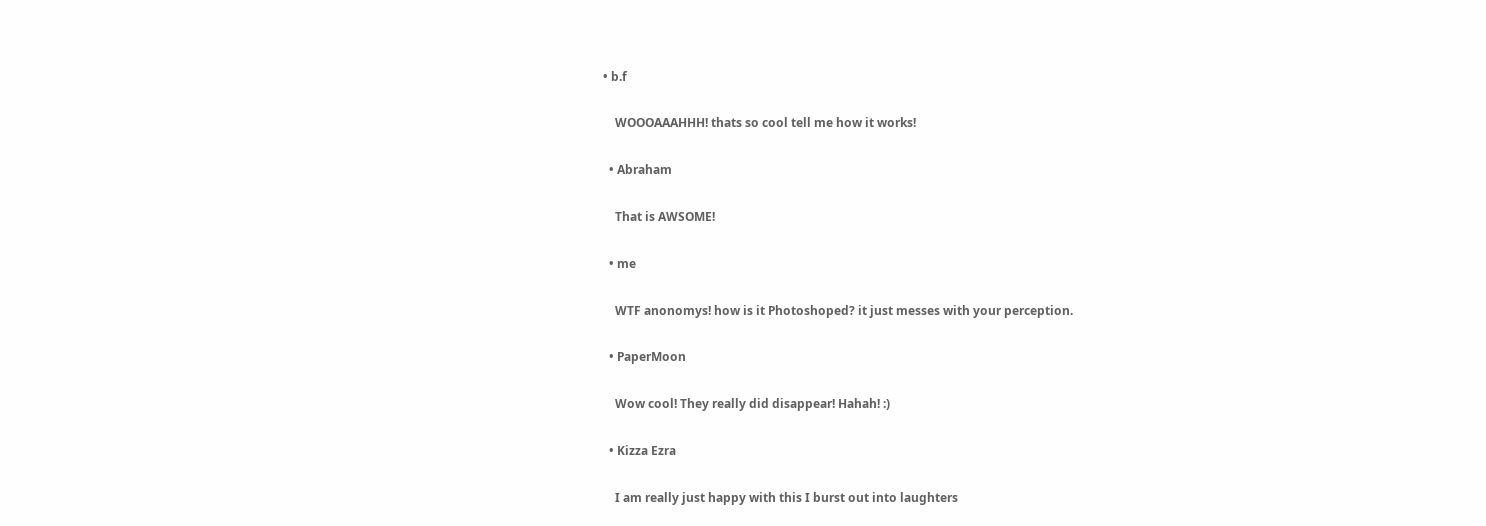• b.f

    WOOOAAAHHH! thats so cool tell me how it works!

  • Abraham

    That is AWSOME!

  • me

    WTF anonomys! how is it Photoshoped? it just messes with your perception.

  • PaperMoon

    Wow cool! They really did disappear! Hahah! :)

  • Kizza Ezra

    I am really just happy with this I burst out into laughters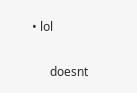• lol

      doesnt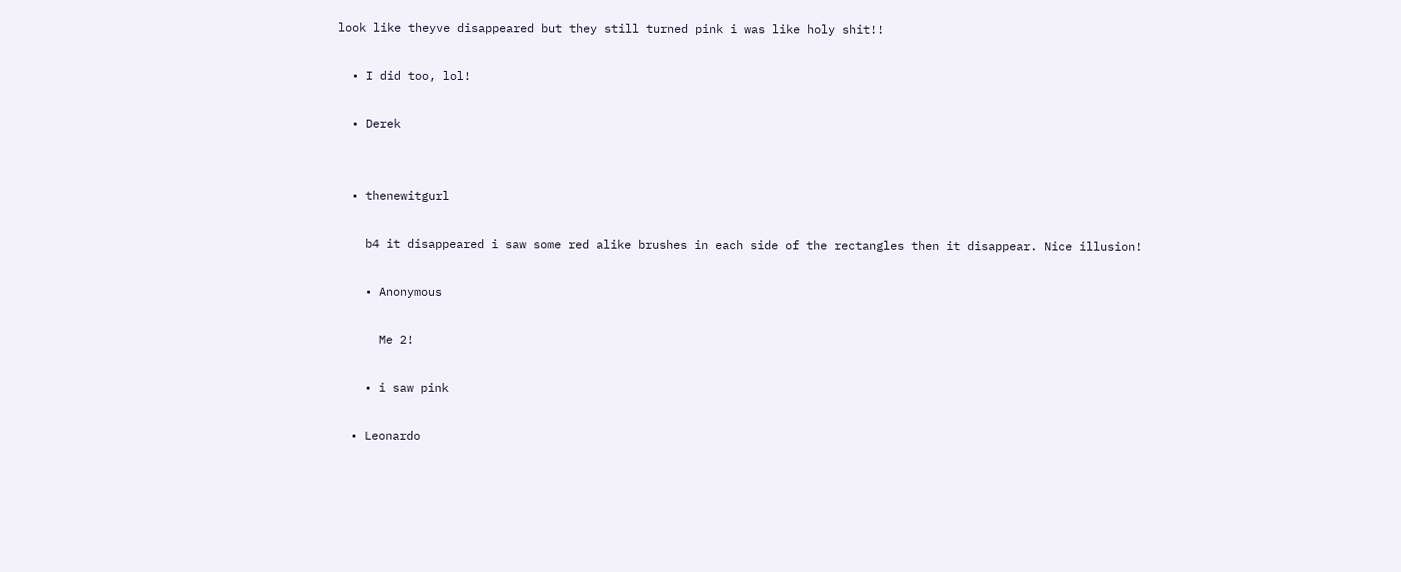look like theyve disappeared but they still turned pink i was like holy shit!!

  • I did too, lol!

  • Derek


  • thenewitgurl

    b4 it disappeared i saw some red alike brushes in each side of the rectangles then it disappear. Nice illusion!

    • Anonymous

      Me 2!

    • i saw pink

  • Leonardo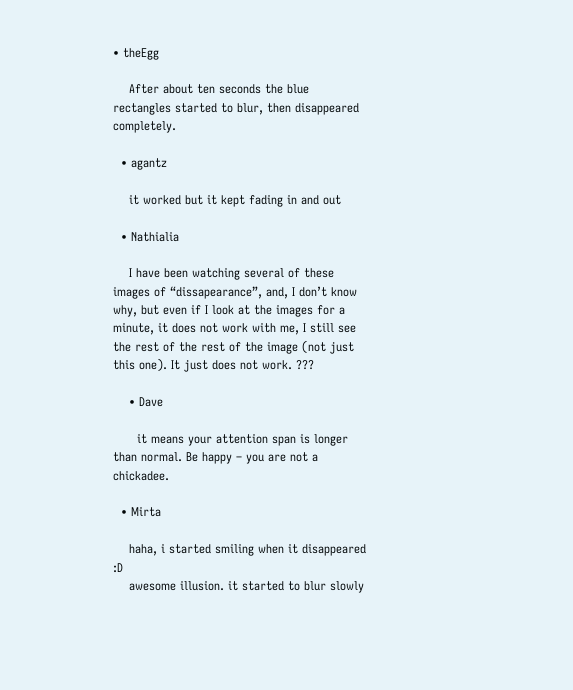• theEgg

    After about ten seconds the blue rectangles started to blur, then disappeared completely.

  • agantz

    it worked but it kept fading in and out

  • Nathialia

    I have been watching several of these images of “dissapearance”, and, I don’t know why, but even if I look at the images for a minute, it does not work with me, I still see the rest of the rest of the image (not just this one). It just does not work. ???

    • Dave

      it means your attention span is longer than normal. Be happy – you are not a chickadee.

  • Mirta

    haha, i started smiling when it disappeared :D
    awesome illusion. it started to blur slowly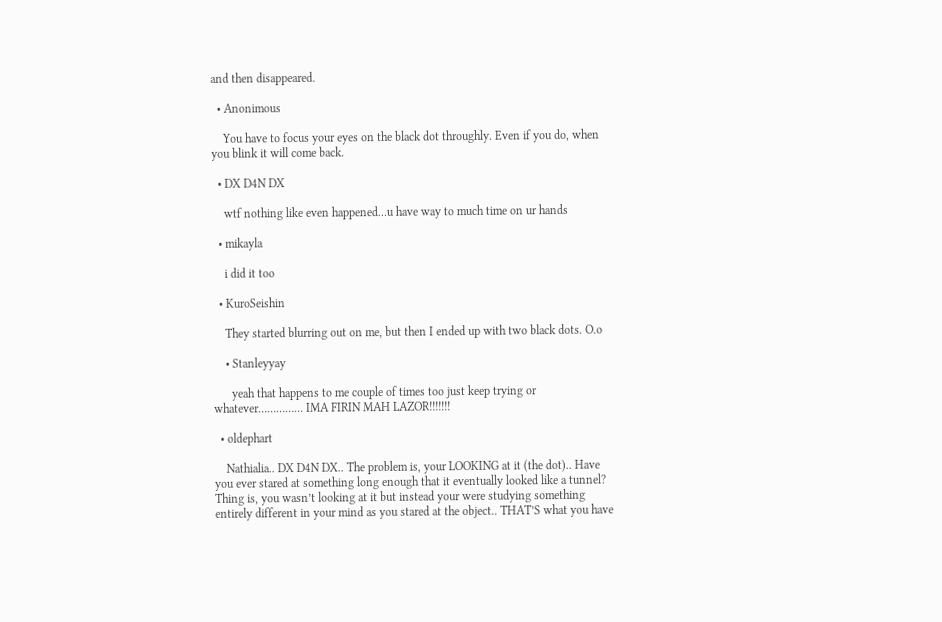and then disappeared.

  • Anonimous

    You have to focus your eyes on the black dot throughly. Even if you do, when you blink it will come back.

  • DX D4N DX

    wtf nothing like even happened…u have way to much time on ur hands

  • mikayla

    i did it too

  • KuroSeishin

    They started blurring out on me, but then I ended up with two black dots. O.o

    • Stanleyyay

      yeah that happens to me couple of times too just keep trying or whatever…………… IMA FIRIN MAH LAZOR!!!!!!!

  • oldephart

    Nathialia.. DX D4N DX.. The problem is, your LOOKING at it (the dot).. Have you ever stared at something long enough that it eventually looked like a tunnel? Thing is, you wasn’t looking at it but instead your were studying something entirely different in your mind as you stared at the object.. THAT’S what you have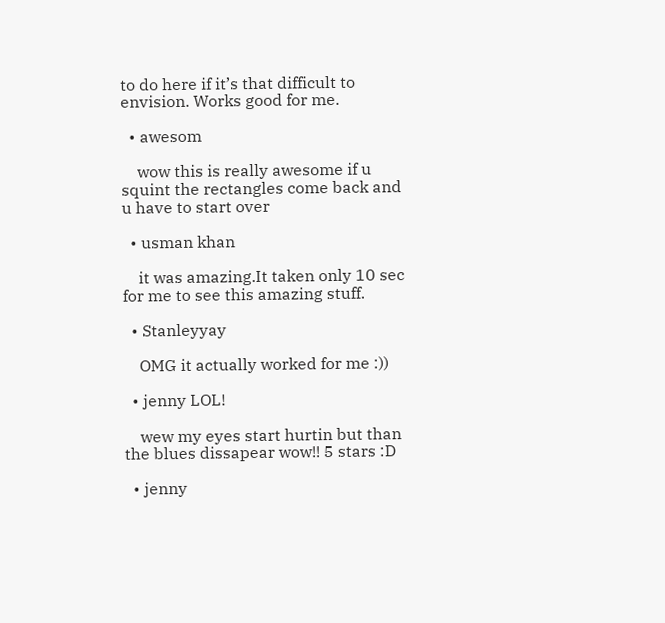to do here if it’s that difficult to envision. Works good for me.

  • awesom

    wow this is really awesome if u squint the rectangles come back and u have to start over

  • usman khan

    it was amazing.It taken only 10 sec for me to see this amazing stuff.

  • Stanleyyay

    OMG it actually worked for me :))

  • jenny LOL!

    wew my eyes start hurtin but than the blues dissapear wow!! 5 stars :D

  • jenny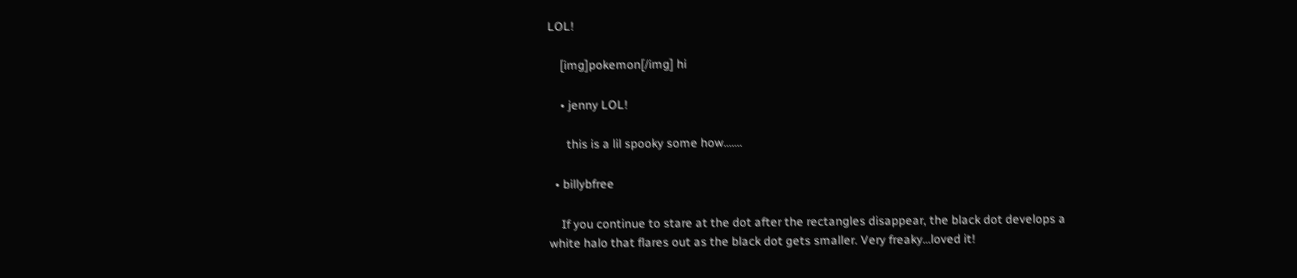LOL!

    [img]pokemon[/img] hi

    • jenny LOL!

      this is a lil spooky some how…….

  • billybfree

    If you continue to stare at the dot after the rectangles disappear, the black dot develops a white halo that flares out as the black dot gets smaller. Very freaky…loved it!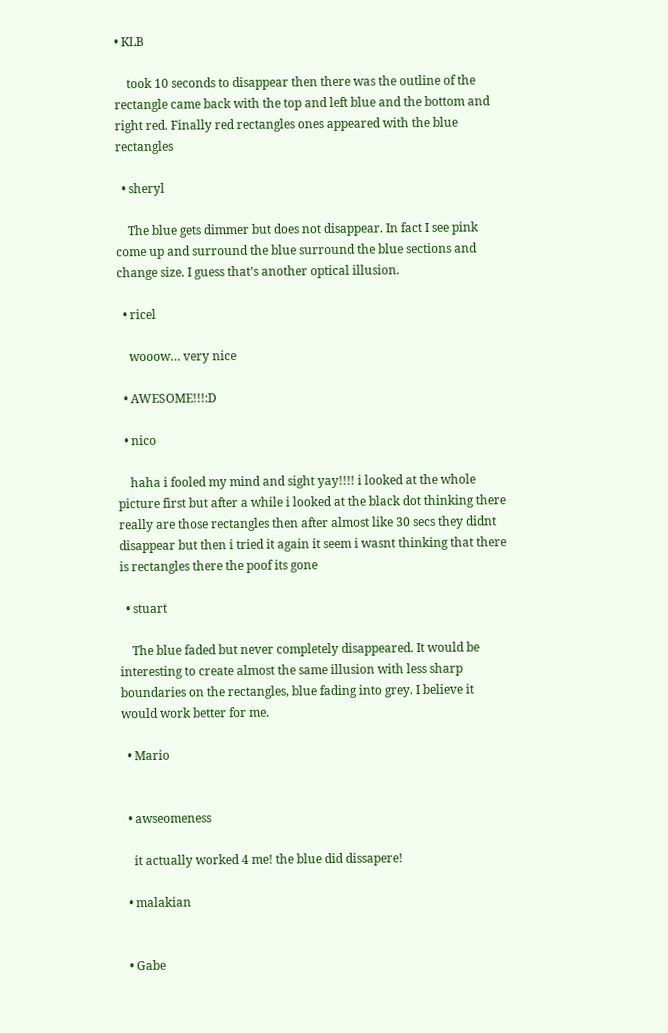• KLB

    took 10 seconds to disappear then there was the outline of the rectangle came back with the top and left blue and the bottom and right red. Finally red rectangles ones appeared with the blue rectangles

  • sheryl

    The blue gets dimmer but does not disappear. In fact I see pink come up and surround the blue surround the blue sections and change size. I guess that’s another optical illusion.

  • ricel

    wooow… very nice

  • AWESOME!!!:D

  • nico

    haha i fooled my mind and sight yay!!!! i looked at the whole picture first but after a while i looked at the black dot thinking there really are those rectangles then after almost like 30 secs they didnt disappear but then i tried it again it seem i wasnt thinking that there is rectangles there the poof its gone

  • stuart

    The blue faded but never completely disappeared. It would be interesting to create almost the same illusion with less sharp boundaries on the rectangles, blue fading into grey. I believe it would work better for me.

  • Mario


  • awseomeness

    it actually worked 4 me! the blue did dissapere!

  • malakian


  • Gabe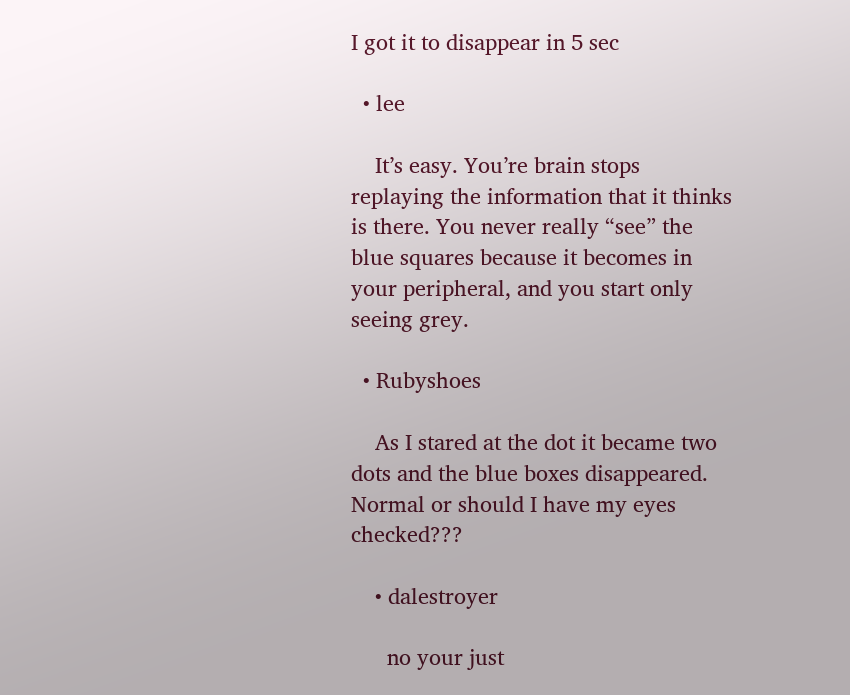I got it to disappear in 5 sec

  • lee

    It’s easy. You’re brain stops replaying the information that it thinks is there. You never really “see” the blue squares because it becomes in your peripheral, and you start only seeing grey.

  • Rubyshoes

    As I stared at the dot it became two dots and the blue boxes disappeared. Normal or should I have my eyes checked???

    • dalestroyer

      no your just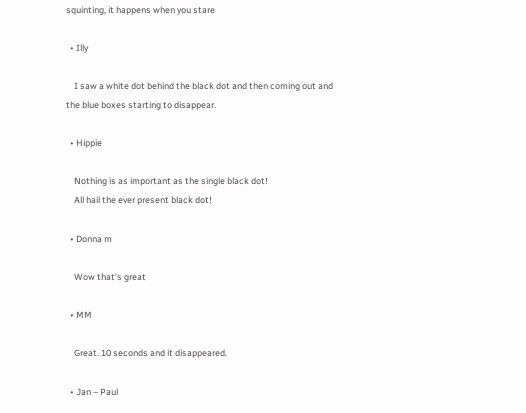squinting, it happens when you stare

  • Illy

    I saw a white dot behind the black dot and then coming out and the blue boxes starting to disappear.

  • Hippie

    Nothing is as important as the single black dot!
    All hail the ever present black dot!

  • Donna m

    Wow that’s great

  • MM

    Great. 10 seconds and it disappeared.

  • Jan – Paul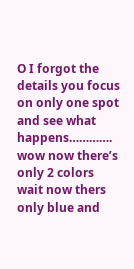O I forgot the details you focus on only one spot and see what happens…………. wow now there’s only 2 colors wait now thers only blue and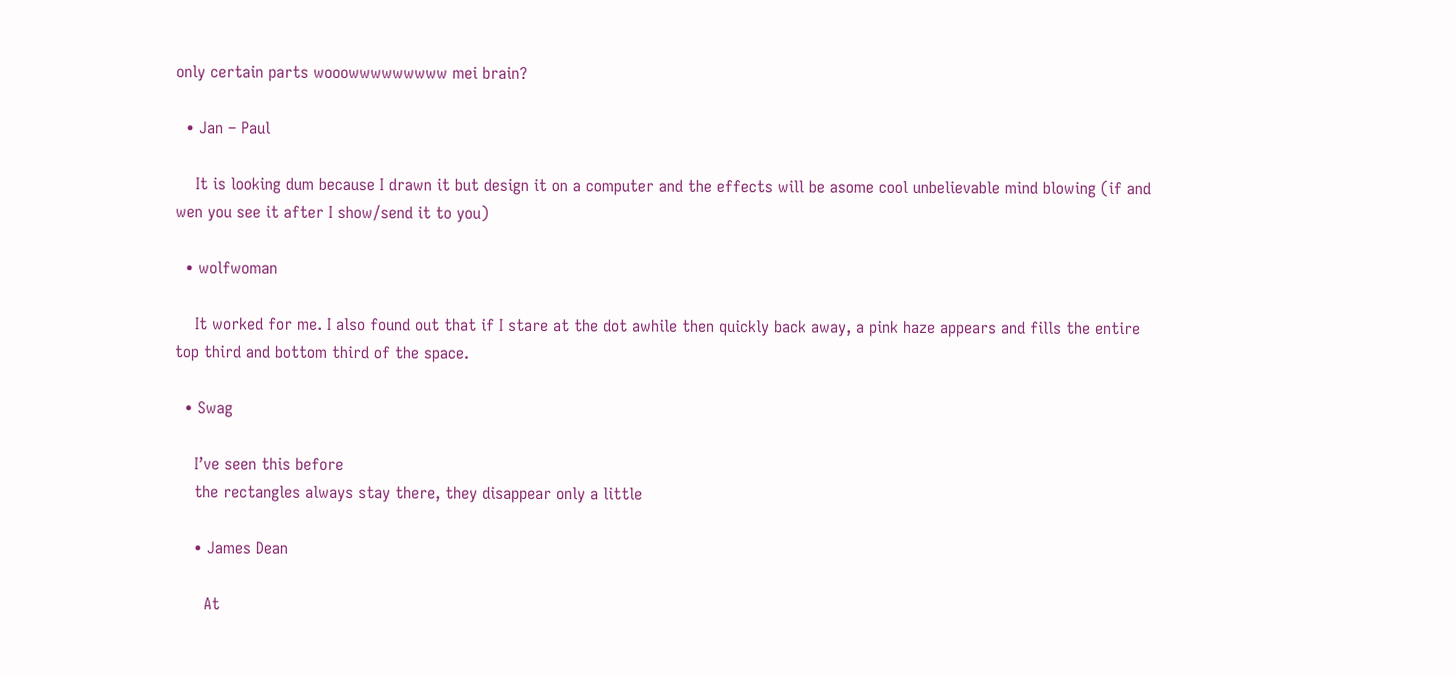only certain parts wooowwwwwwwww mei brain?

  • Jan – Paul

    It is looking dum because I drawn it but design it on a computer and the effects will be asome cool unbelievable mind blowing (if and wen you see it after I show/send it to you)

  • wolfwoman

    It worked for me. I also found out that if I stare at the dot awhile then quickly back away, a pink haze appears and fills the entire top third and bottom third of the space.

  • Swag

    I’ve seen this before
    the rectangles always stay there, they disappear only a little

    • James Dean

      At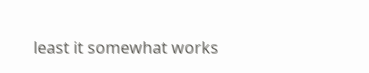least it somewhat works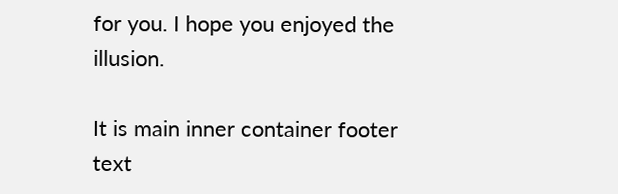for you. I hope you enjoyed the illusion.

It is main inner container footer text